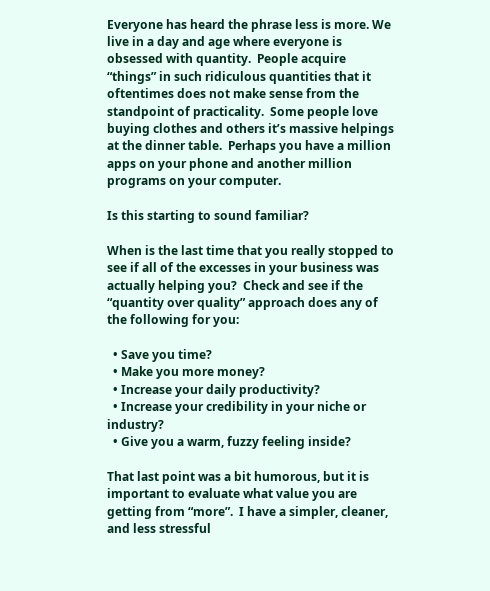Everyone has heard the phrase less is more. We live in a day and age where everyone is obsessed with quantity.  People acquire “things” in such ridiculous quantities that it oftentimes does not make sense from the standpoint of practicality.  Some people love buying clothes and others it’s massive helpings at the dinner table.  Perhaps you have a million apps on your phone and another million programs on your computer.

Is this starting to sound familiar?

When is the last time that you really stopped to see if all of the excesses in your business was actually helping you?  Check and see if the “quantity over quality” approach does any of the following for you:

  • Save you time?
  • Make you more money?
  • Increase your daily productivity?
  • Increase your credibility in your niche or industry?
  • Give you a warm, fuzzy feeling inside?

That last point was a bit humorous, but it is important to evaluate what value you are getting from “more”.  I have a simpler, cleaner, and less stressful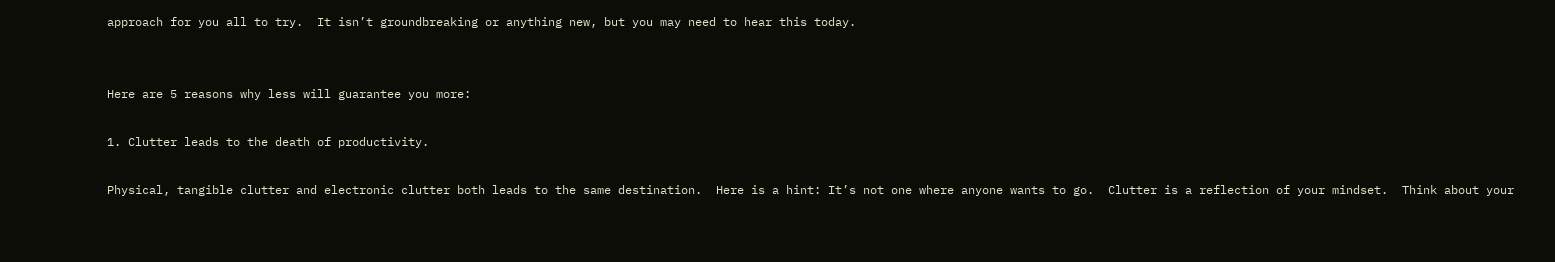approach for you all to try.  It isn’t groundbreaking or anything new, but you may need to hear this today.


Here are 5 reasons why less will guarantee you more:

1. Clutter leads to the death of productivity.

Physical, tangible clutter and electronic clutter both leads to the same destination.  Here is a hint: It’s not one where anyone wants to go.  Clutter is a reflection of your mindset.  Think about your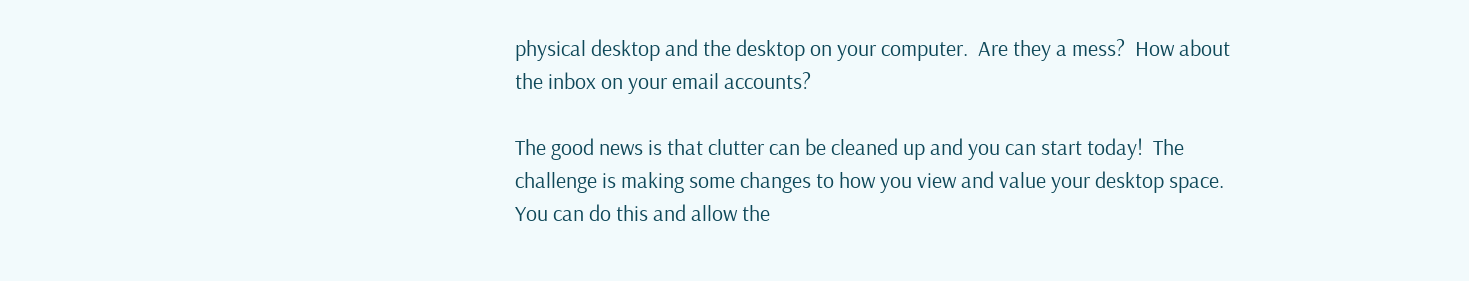physical desktop and the desktop on your computer.  Are they a mess?  How about the inbox on your email accounts?

The good news is that clutter can be cleaned up and you can start today!  The challenge is making some changes to how you view and value your desktop space.  You can do this and allow the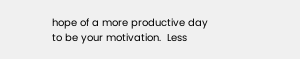hope of a more productive day to be your motivation.  Less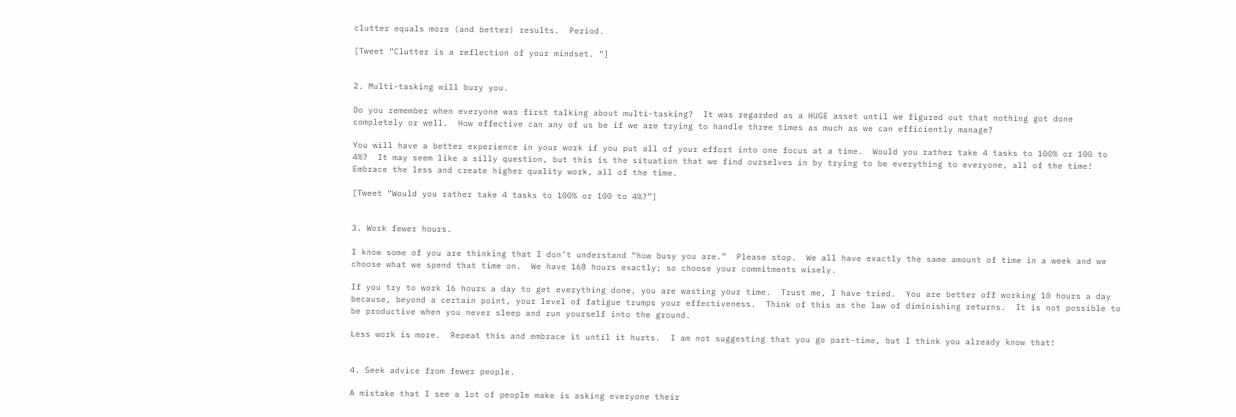clutter equals more (and better) results.  Period.

[Tweet “Clutter is a reflection of your mindset. “]


2. Multi-tasking will bury you.

Do you remember when everyone was first talking about multi-tasking?  It was regarded as a HUGE asset until we figured out that nothing got done completely or well.  How effective can any of us be if we are trying to handle three times as much as we can efficiently manage?

You will have a better experience in your work if you put all of your effort into one focus at a time.  Would you rather take 4 tasks to 100% or 100 to 4%?  It may seem like a silly question, but this is the situation that we find ourselves in by trying to be everything to everyone, all of the time!  Embrace the less and create higher quality work, all of the time.

[Tweet “Would you rather take 4 tasks to 100% or 100 to 4%?”]


3. Work fewer hours.

I know some of you are thinking that I don’t understand “how busy you are.”  Please stop.  We all have exactly the same amount of time in a week and we choose what we spend that time on.  We have 168 hours exactly; so choose your commitments wisely.

If you try to work 16 hours a day to get everything done, you are wasting your time.  Trust me, I have tried.  You are better off working 10 hours a day because, beyond a certain point, your level of fatigue trumps your effectiveness.  Think of this as the law of diminishing returns.  It is not possible to be productive when you never sleep and run yourself into the ground.

Less work is more.  Repeat this and embrace it until it hurts.  I am not suggesting that you go part-time, but I think you already know that!


4. Seek advice from fewer people.

A mistake that I see a lot of people make is asking everyone their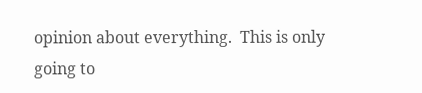opinion about everything.  This is only going to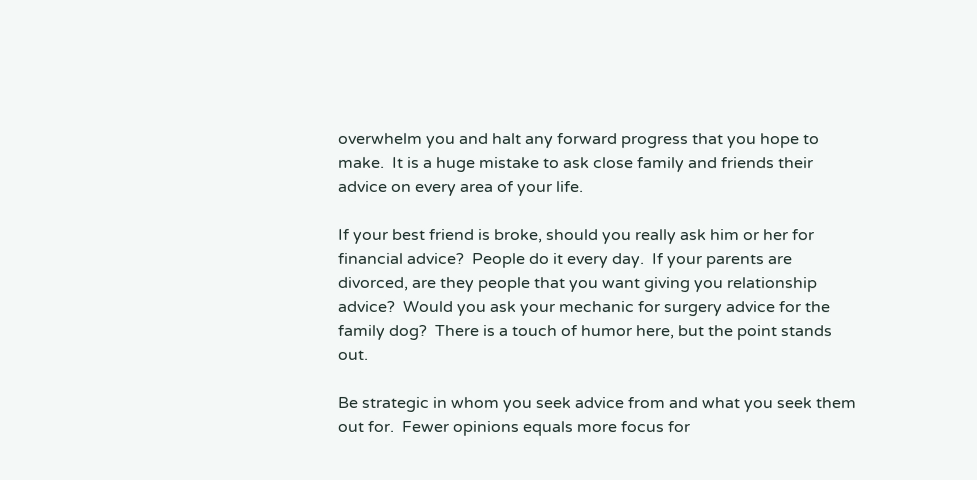overwhelm you and halt any forward progress that you hope to make.  It is a huge mistake to ask close family and friends their advice on every area of your life.

If your best friend is broke, should you really ask him or her for financial advice?  People do it every day.  If your parents are divorced, are they people that you want giving you relationship advice?  Would you ask your mechanic for surgery advice for the family dog?  There is a touch of humor here, but the point stands out.

Be strategic in whom you seek advice from and what you seek them out for.  Fewer opinions equals more focus for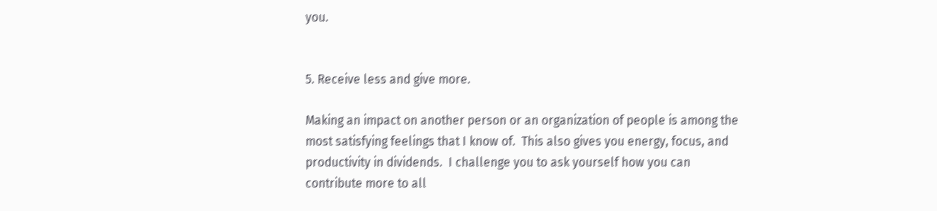you.


5. Receive less and give more.

Making an impact on another person or an organization of people is among the most satisfying feelings that I know of.  This also gives you energy, focus, and productivity in dividends.  I challenge you to ask yourself how you can contribute more to all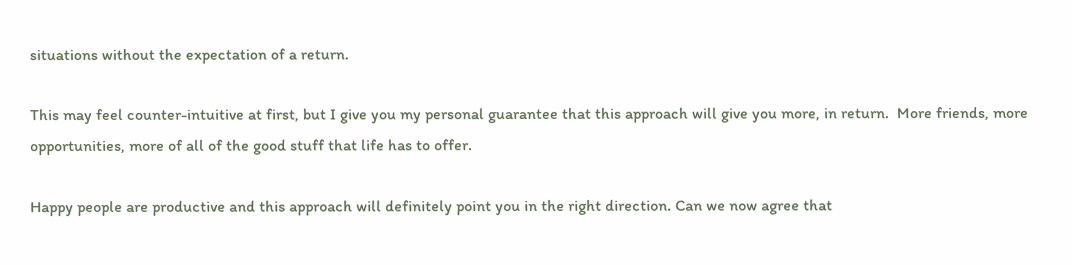situations without the expectation of a return.

This may feel counter-intuitive at first, but I give you my personal guarantee that this approach will give you more, in return.  More friends, more opportunities, more of all of the good stuff that life has to offer.

Happy people are productive and this approach will definitely point you in the right direction. Can we now agree that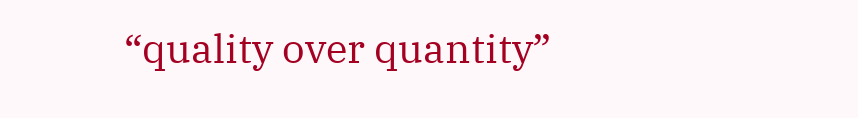“quality over quantity”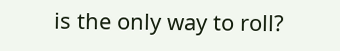is the only way to roll?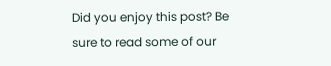Did you enjoy this post? Be sure to read some of our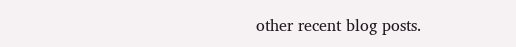other recent blog posts.